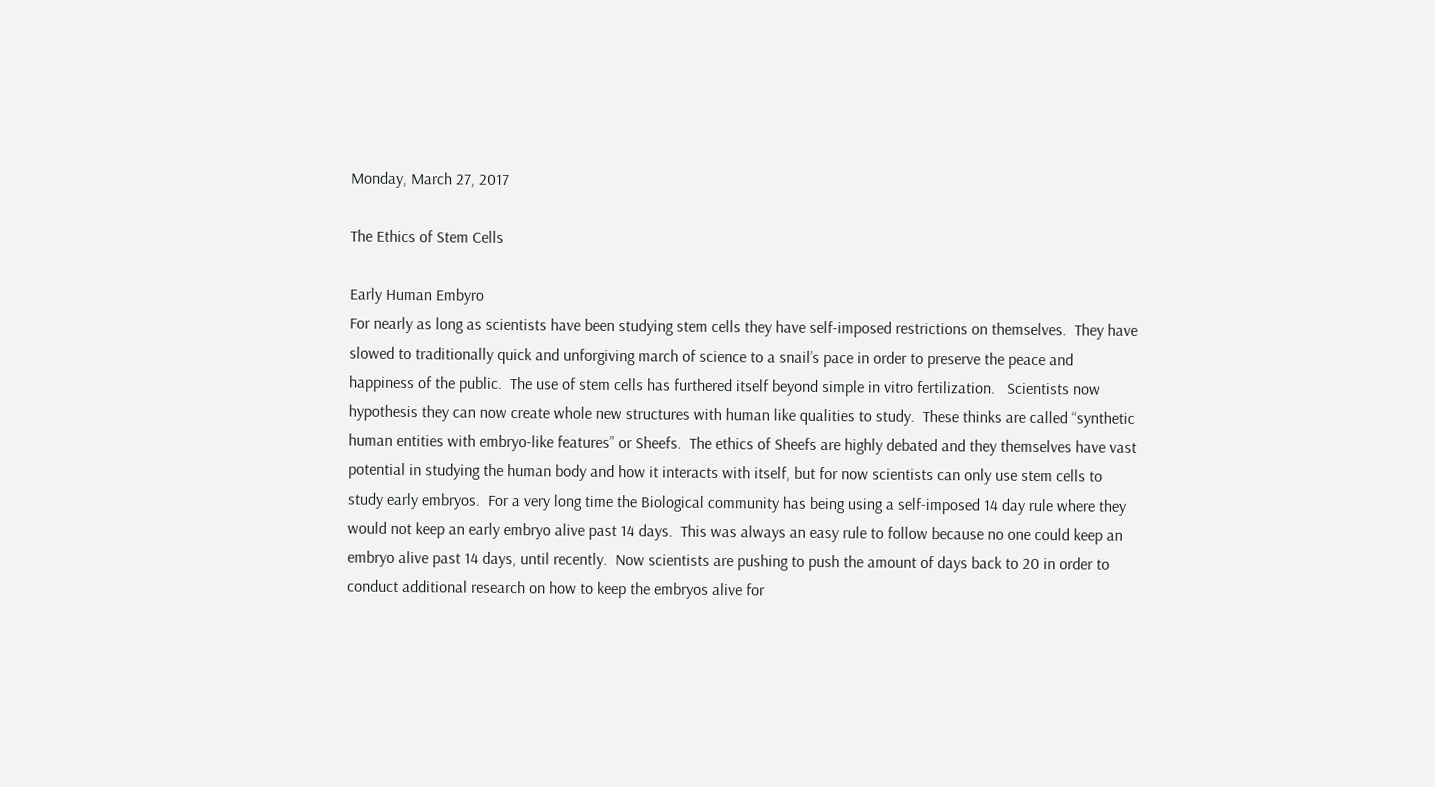Monday, March 27, 2017

The Ethics of Stem Cells

Early Human Embyro
For nearly as long as scientists have been studying stem cells they have self-imposed restrictions on themselves.  They have slowed to traditionally quick and unforgiving march of science to a snail’s pace in order to preserve the peace and happiness of the public.  The use of stem cells has furthered itself beyond simple in vitro fertilization.   Scientists now hypothesis they can now create whole new structures with human like qualities to study.  These thinks are called “synthetic human entities with embryo-like features” or Sheefs.  The ethics of Sheefs are highly debated and they themselves have vast potential in studying the human body and how it interacts with itself, but for now scientists can only use stem cells to study early embryos.  For a very long time the Biological community has being using a self-imposed 14 day rule where they would not keep an early embryo alive past 14 days.  This was always an easy rule to follow because no one could keep an embryo alive past 14 days, until recently.  Now scientists are pushing to push the amount of days back to 20 in order to conduct additional research on how to keep the embryos alive for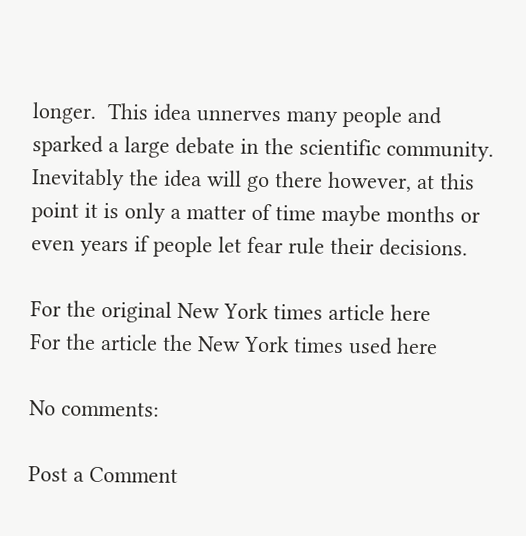longer.  This idea unnerves many people and sparked a large debate in the scientific community.  Inevitably the idea will go there however, at this point it is only a matter of time maybe months or even years if people let fear rule their decisions.

For the original New York times article here
For the article the New York times used here

No comments:

Post a Comment